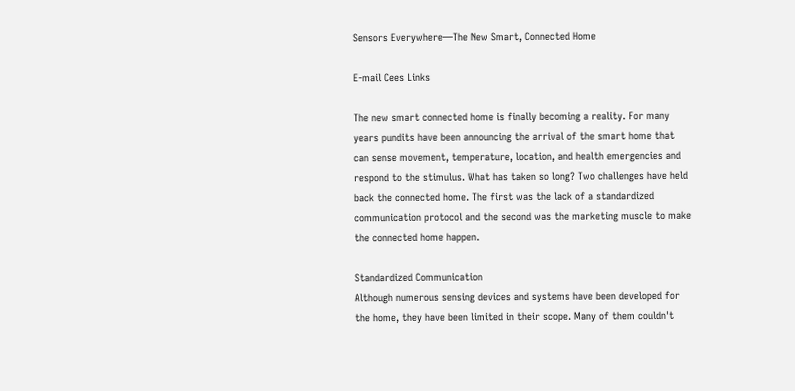Sensors Everywhere—The New Smart, Connected Home

E-mail Cees Links

The new smart connected home is finally becoming a reality. For many years pundits have been announcing the arrival of the smart home that can sense movement, temperature, location, and health emergencies and respond to the stimulus. What has taken so long? Two challenges have held back the connected home. The first was the lack of a standardized communication protocol and the second was the marketing muscle to make the connected home happen.

Standardized Communication
Although numerous sensing devices and systems have been developed for the home, they have been limited in their scope. Many of them couldn't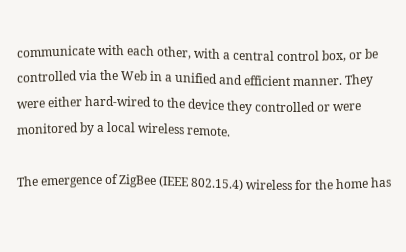communicate with each other, with a central control box, or be controlled via the Web in a unified and efficient manner. They were either hard-wired to the device they controlled or were monitored by a local wireless remote.

The emergence of ZigBee (IEEE 802.15.4) wireless for the home has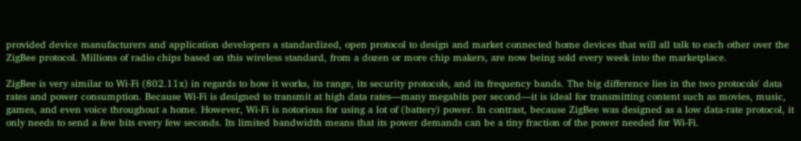provided device manufacturers and application developers a standardized, open protocol to design and market connected home devices that will all talk to each other over the ZigBee protocol. Millions of radio chips based on this wireless standard, from a dozen or more chip makers, are now being sold every week into the marketplace.

ZigBee is very similar to Wi-Fi (802.11x) in regards to how it works, its range, its security protocols, and its frequency bands. The big difference lies in the two protocols' data rates and power consumption. Because Wi-Fi is designed to transmit at high data rates—many megabits per second—it is ideal for transmitting content such as movies, music, games, and even voice throughout a home. However, Wi-Fi is notorious for using a lot of (battery) power. In contrast, because ZigBee was designed as a low data-rate protocol, it only needs to send a few bits every few seconds. Its limited bandwidth means that its power demands can be a tiny fraction of the power needed for Wi-Fi.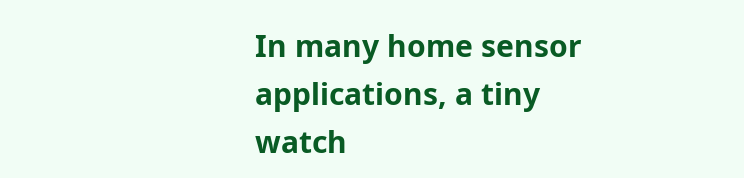In many home sensor applications, a tiny watch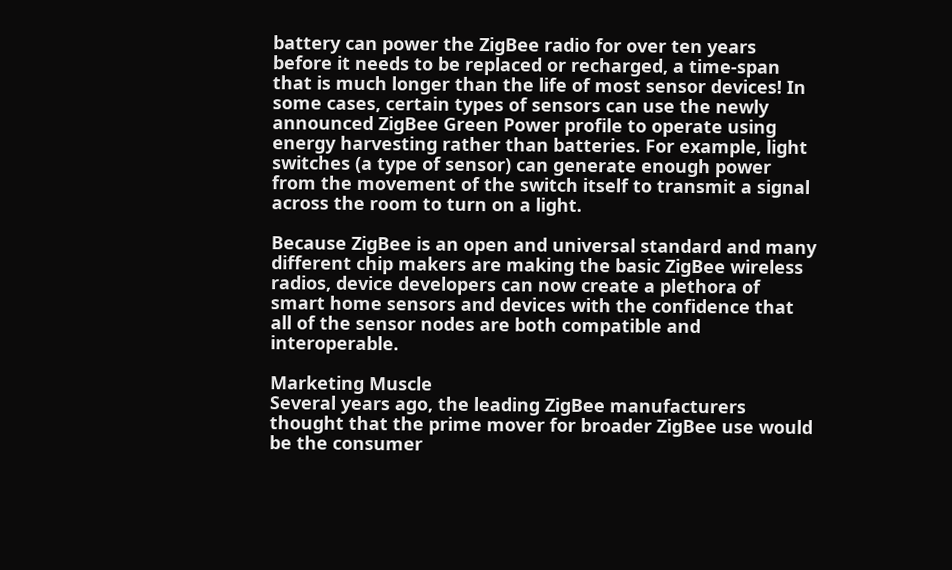battery can power the ZigBee radio for over ten years before it needs to be replaced or recharged, a time-span that is much longer than the life of most sensor devices! In some cases, certain types of sensors can use the newly announced ZigBee Green Power profile to operate using energy harvesting rather than batteries. For example, light switches (a type of sensor) can generate enough power from the movement of the switch itself to transmit a signal across the room to turn on a light.

Because ZigBee is an open and universal standard and many different chip makers are making the basic ZigBee wireless radios, device developers can now create a plethora of smart home sensors and devices with the confidence that all of the sensor nodes are both compatible and interoperable.

Marketing Muscle
Several years ago, the leading ZigBee manufacturers thought that the prime mover for broader ZigBee use would be the consumer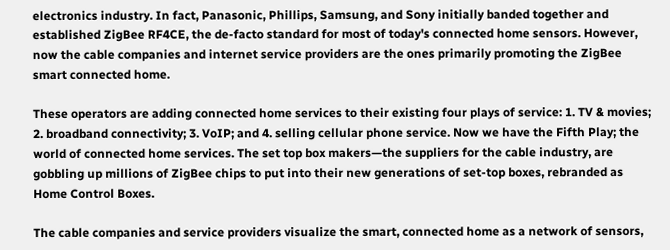electronics industry. In fact, Panasonic, Phillips, Samsung, and Sony initially banded together and established ZigBee RF4CE, the de-facto standard for most of today's connected home sensors. However, now the cable companies and internet service providers are the ones primarily promoting the ZigBee smart connected home.

These operators are adding connected home services to their existing four plays of service: 1. TV & movies; 2. broadband connectivity; 3. VoIP; and 4. selling cellular phone service. Now we have the Fifth Play; the world of connected home services. The set top box makers—the suppliers for the cable industry, are gobbling up millions of ZigBee chips to put into their new generations of set-top boxes, rebranded as Home Control Boxes.

The cable companies and service providers visualize the smart, connected home as a network of sensors,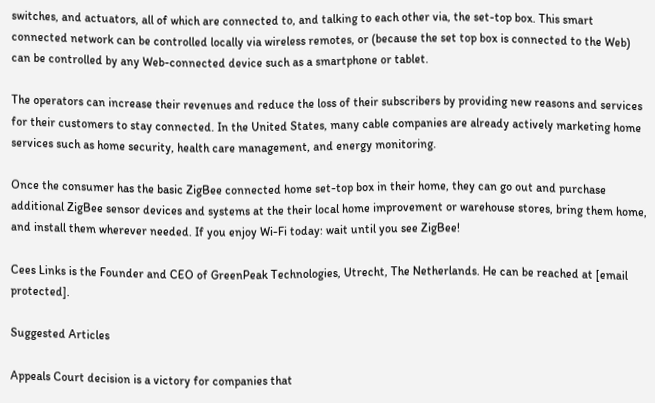switches, and actuators, all of which are connected to, and talking to each other via, the set-top box. This smart connected network can be controlled locally via wireless remotes, or (because the set top box is connected to the Web) can be controlled by any Web-connected device such as a smartphone or tablet.

The operators can increase their revenues and reduce the loss of their subscribers by providing new reasons and services for their customers to stay connected. In the United States, many cable companies are already actively marketing home services such as home security, health care management, and energy monitoring.

Once the consumer has the basic ZigBee connected home set-top box in their home, they can go out and purchase additional ZigBee sensor devices and systems at the their local home improvement or warehouse stores, bring them home, and install them wherever needed. If you enjoy Wi-Fi today: wait until you see ZigBee!

Cees Links is the Founder and CEO of GreenPeak Technologies, Utrecht, The Netherlands. He can be reached at [email protected].

Suggested Articles

Appeals Court decision is a victory for companies that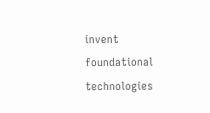invent foundational technologies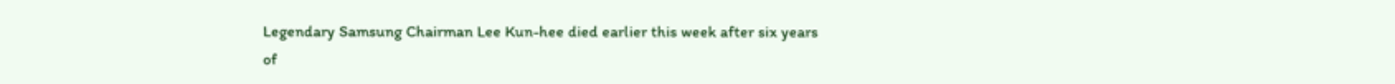Legendary Samsung Chairman Lee Kun-hee died earlier this week after six years of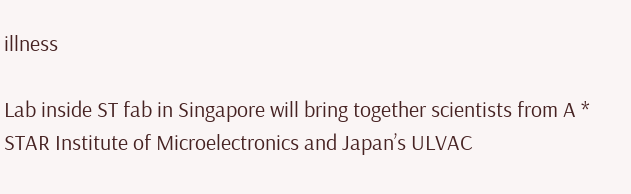illness

Lab inside ST fab in Singapore will bring together scientists from A * STAR Institute of Microelectronics and Japan’s ULVAC